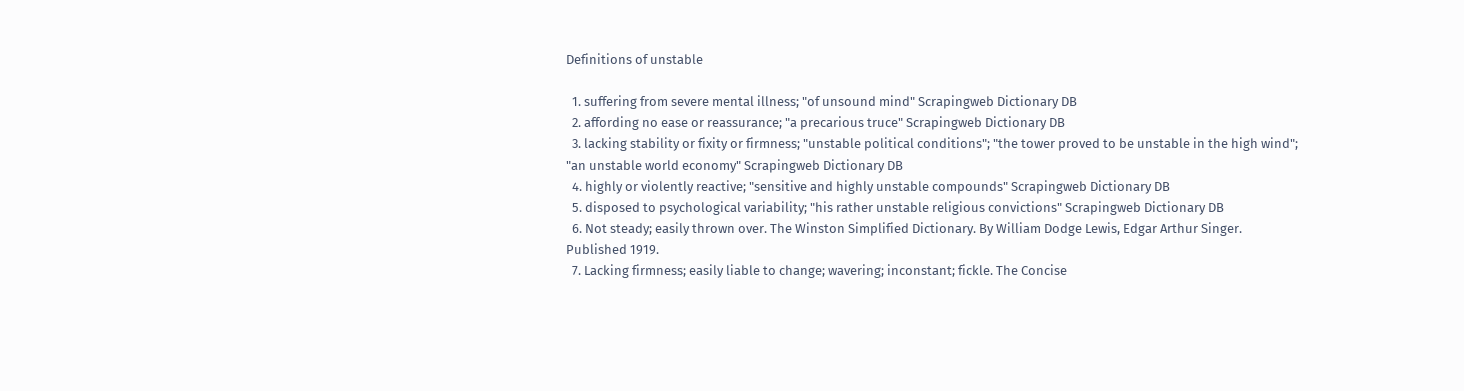Definitions of unstable

  1. suffering from severe mental illness; "of unsound mind" Scrapingweb Dictionary DB
  2. affording no ease or reassurance; "a precarious truce" Scrapingweb Dictionary DB
  3. lacking stability or fixity or firmness; "unstable political conditions"; "the tower proved to be unstable in the high wind"; "an unstable world economy" Scrapingweb Dictionary DB
  4. highly or violently reactive; "sensitive and highly unstable compounds" Scrapingweb Dictionary DB
  5. disposed to psychological variability; "his rather unstable religious convictions" Scrapingweb Dictionary DB
  6. Not steady; easily thrown over. The Winston Simplified Dictionary. By William Dodge Lewis, Edgar Arthur Singer. Published 1919.
  7. Lacking firmness; easily liable to change; wavering; inconstant; fickle. The Concise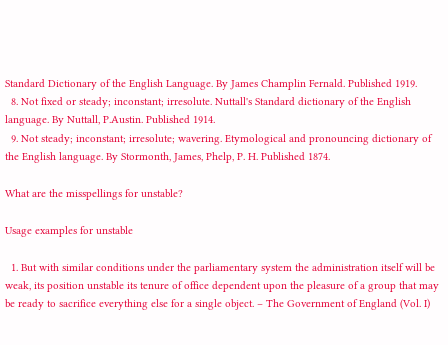Standard Dictionary of the English Language. By James Champlin Fernald. Published 1919.
  8. Not fixed or steady; inconstant; irresolute. Nuttall's Standard dictionary of the English language. By Nuttall, P.Austin. Published 1914.
  9. Not steady; inconstant; irresolute; wavering. Etymological and pronouncing dictionary of the English language. By Stormonth, James, Phelp, P. H. Published 1874.

What are the misspellings for unstable?

Usage examples for unstable

  1. But with similar conditions under the parliamentary system the administration itself will be weak, its position unstable its tenure of office dependent upon the pleasure of a group that may be ready to sacrifice everything else for a single object. – The Government of England (Vol. I)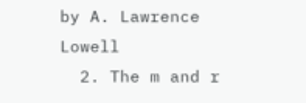by A. Lawrence Lowell
  2. The m and r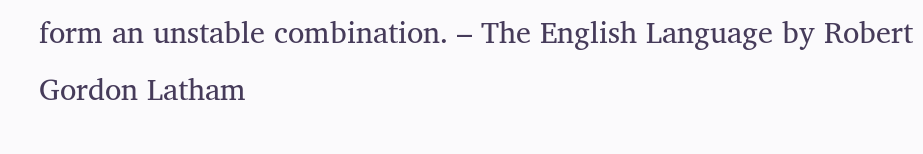form an unstable combination. – The English Language by Robert Gordon Latham